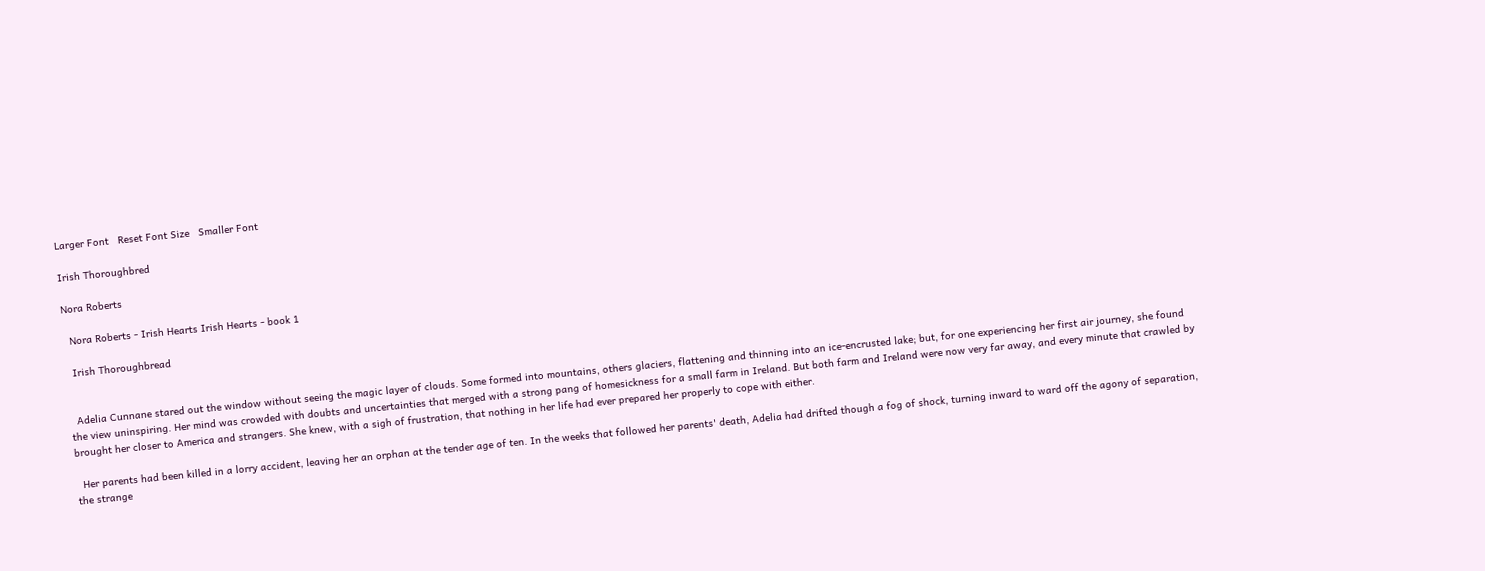Larger Font   Reset Font Size   Smaller Font

Irish Thoroughbred

Nora Roberts

  Nora Roberts - Irish Hearts Irish Hearts - book 1

  Irish Thoroughbread


  Adelia Cunnane stared out the window without seeing the magic layer of clouds. Some formed into mountains, others glaciers, flattening and thinning into an ice-encrusted lake; but, for one experiencing her first air journey, she found the view uninspiring. Her mind was crowded with doubts and uncertainties that merged with a strong pang of homesickness for a small farm in Ireland. But both farm and Ireland were now very far away, and every minute that crawled by brought her closer to America and strangers. She knew, with a sigh of frustration, that nothing in her life had ever prepared her properly to cope with either.

  Her parents had been killed in a lorry accident, leaving her an orphan at the tender age of ten. In the weeks that followed her parents' death, Adelia had drifted though a fog of shock, turning inward to ward off the agony of separation, the strange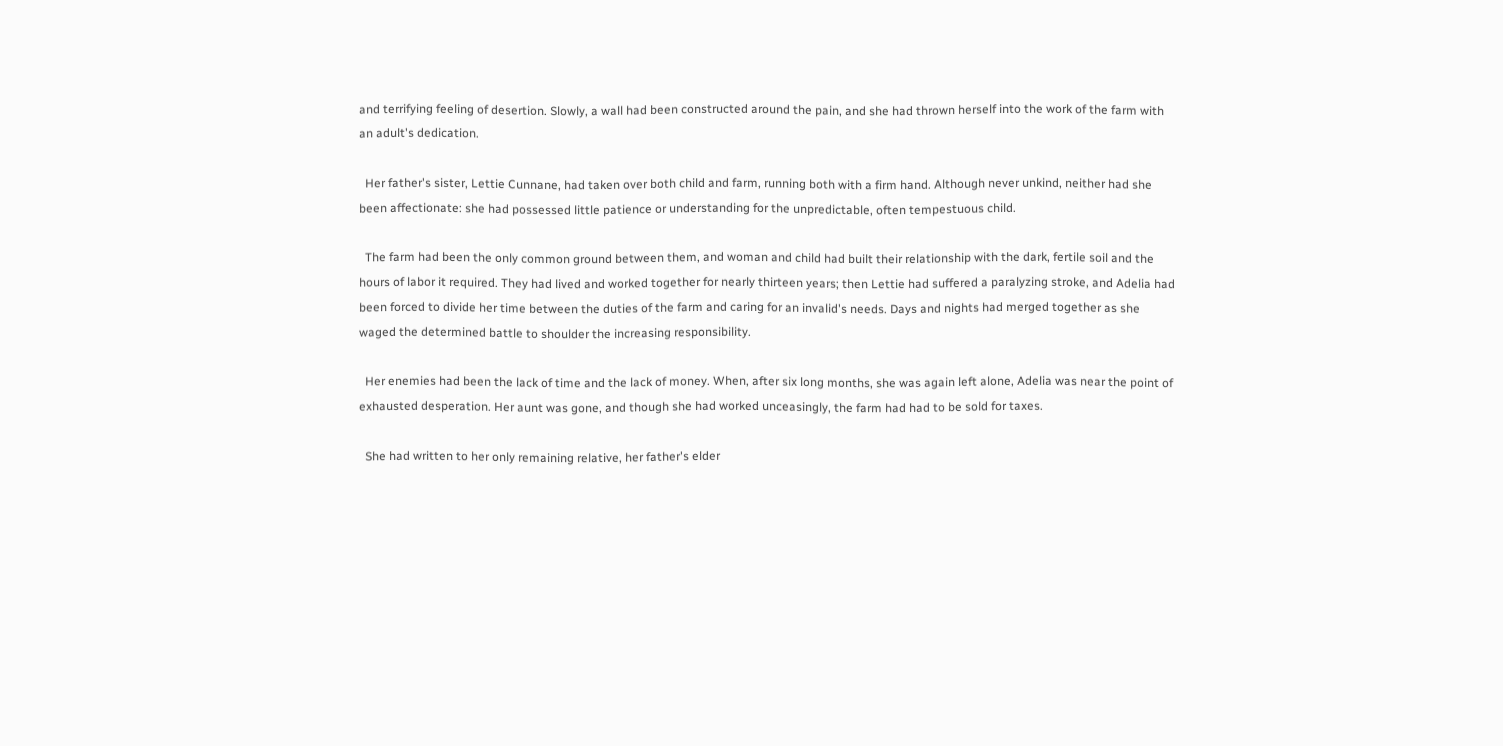and terrifying feeling of desertion. Slowly, a wall had been constructed around the pain, and she had thrown herself into the work of the farm with an adult's dedication.

  Her father's sister, Lettie Cunnane, had taken over both child and farm, running both with a firm hand. Although never unkind, neither had she been affectionate: she had possessed little patience or understanding for the unpredictable, often tempestuous child.

  The farm had been the only common ground between them, and woman and child had built their relationship with the dark, fertile soil and the hours of labor it required. They had lived and worked together for nearly thirteen years; then Lettie had suffered a paralyzing stroke, and Adelia had been forced to divide her time between the duties of the farm and caring for an invalid's needs. Days and nights had merged together as she waged the determined battle to shoulder the increasing responsibility.

  Her enemies had been the lack of time and the lack of money. When, after six long months, she was again left alone, Adelia was near the point of exhausted desperation. Her aunt was gone, and though she had worked unceasingly, the farm had had to be sold for taxes.

  She had written to her only remaining relative, her father's elder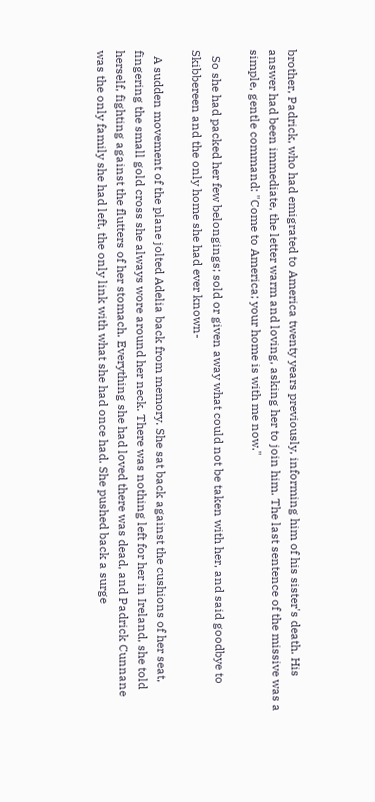brother, Padrick, who had emigrated to America twenty years previously, informing him of his sister's death. His answer had been immediate, the letter warm and loving, asking her to join him. The last sentence of the missive was a simple, gentle command: "Come to America; your home is with me now."

  So she had packed her few belongings; sold or given away what could not be taken with her, and said goodbye to Skibbereen and the only home she had ever known-

  A sudden movement of the plane jolted Adelia back from memory. She sat back against the cushions of her seat, fingering the small gold cross she always wore around her neck. There was nothing left for her in Ireland, she told herself, fighting against the flutters of her stomach. Everything she had loved there was dead, and Padrick Cunnane was the only family she had left, the only link with what she had once had. She pushed back a surge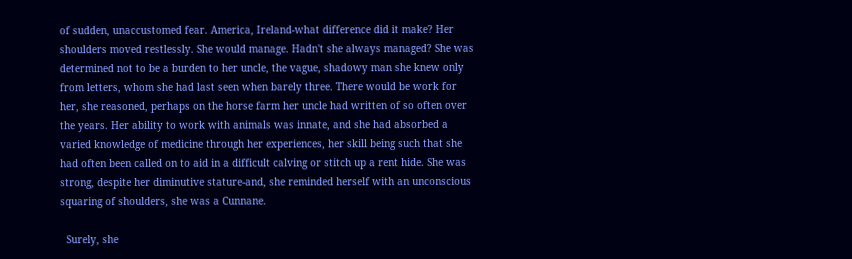of sudden, unaccustomed fear. America, Ireland-what difference did it make? Her shoulders moved restlessly. She would manage. Hadn't she always managed? She was determined not to be a burden to her uncle, the vague, shadowy man she knew only from letters, whom she had last seen when barely three. There would be work for her, she reasoned, perhaps on the horse farm her uncle had written of so often over the years. Her ability to work with animals was innate, and she had absorbed a varied knowledge of medicine through her experiences, her skill being such that she had often been called on to aid in a difficult calving or stitch up a rent hide. She was strong, despite her diminutive stature-and, she reminded herself with an unconscious squaring of shoulders, she was a Cunnane.

  Surely, she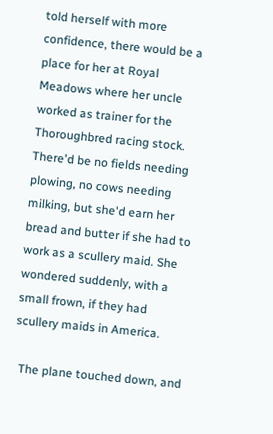told herself with more confidence, there would be a place for her at Royal Meadows where her uncle worked as trainer for the Thoroughbred racing stock. There'd be no fields needing plowing, no cows needing milking, but she'd earn her bread and butter if she had to work as a scullery maid. She wondered suddenly, with a small frown, if they had scullery maids in America.

  The plane touched down, and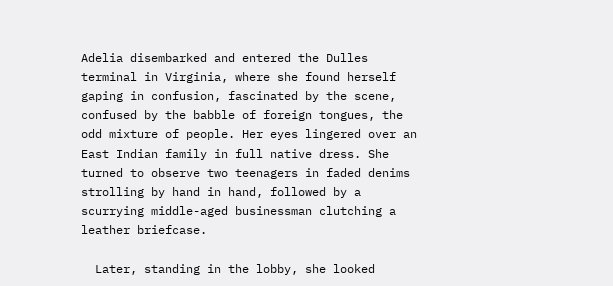Adelia disembarked and entered the Dulles terminal in Virginia, where she found herself gaping in confusion, fascinated by the scene, confused by the babble of foreign tongues, the odd mixture of people. Her eyes lingered over an East Indian family in full native dress. She turned to observe two teenagers in faded denims strolling by hand in hand, followed by a scurrying middle-aged businessman clutching a leather briefcase.

  Later, standing in the lobby, she looked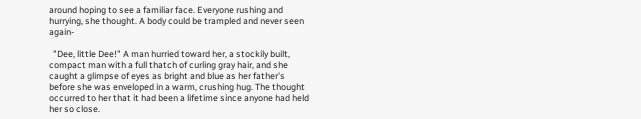around hoping to see a familiar face. Everyone rushing and hurrying, she thought. A body could be trampled and never seen again-

  "Dee, little Dee!" A man hurried toward her, a stockily built, compact man with a full thatch of curling gray hair, and she caught a glimpse of eyes as bright and blue as her father's before she was enveloped in a warm, crushing hug. The thought occurred to her that it had been a lifetime since anyone had held her so close.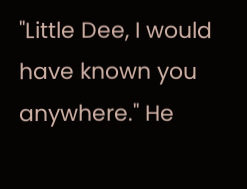"Little Dee, I would have known you anywhere." He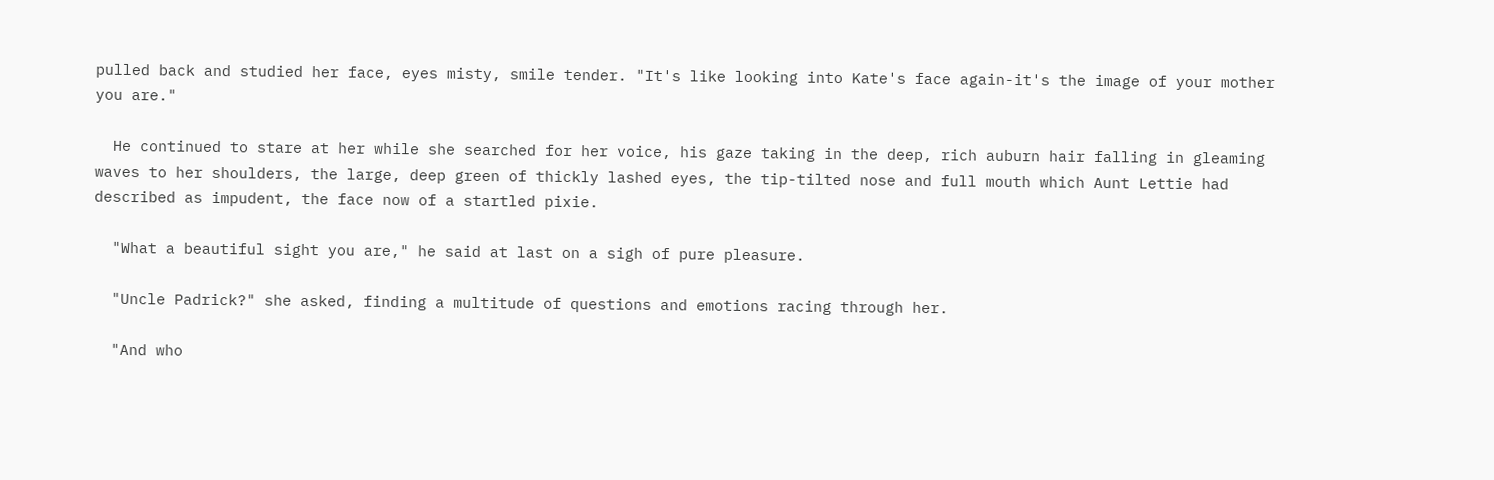pulled back and studied her face, eyes misty, smile tender. "It's like looking into Kate's face again-it's the image of your mother you are."

  He continued to stare at her while she searched for her voice, his gaze taking in the deep, rich auburn hair falling in gleaming waves to her shoulders, the large, deep green of thickly lashed eyes, the tip-tilted nose and full mouth which Aunt Lettie had described as impudent, the face now of a startled pixie.

  "What a beautiful sight you are," he said at last on a sigh of pure pleasure.

  "Uncle Padrick?" she asked, finding a multitude of questions and emotions racing through her.

  "And who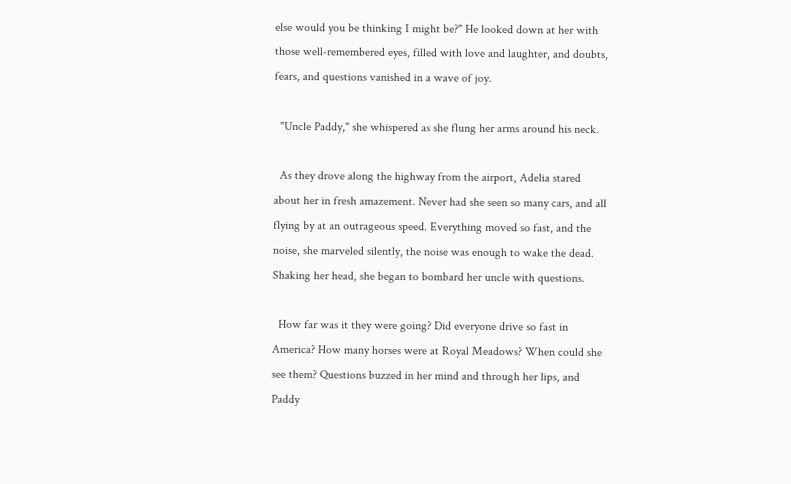else would you be thinking I might be?" He looked down at her with those well-remembered eyes, filled with love and laughter, and doubts, fears, and questions vanished in a wave of joy.

  "Uncle Paddy," she whispered as she flung her arms around his neck.

  As they drove along the highway from the airport, Adelia stared about her in fresh amazement. Never had she seen so many cars, and all flying by at an outrageous speed. Everything moved so fast, and the noise, she marveled silently, the noise was enough to wake the dead. Shaking her head, she began to bombard her uncle with questions.

  How far was it they were going? Did everyone drive so fast in America? How many horses were at Royal Meadows? When could she see them? Questions buzzed in her mind and through her lips, and Paddy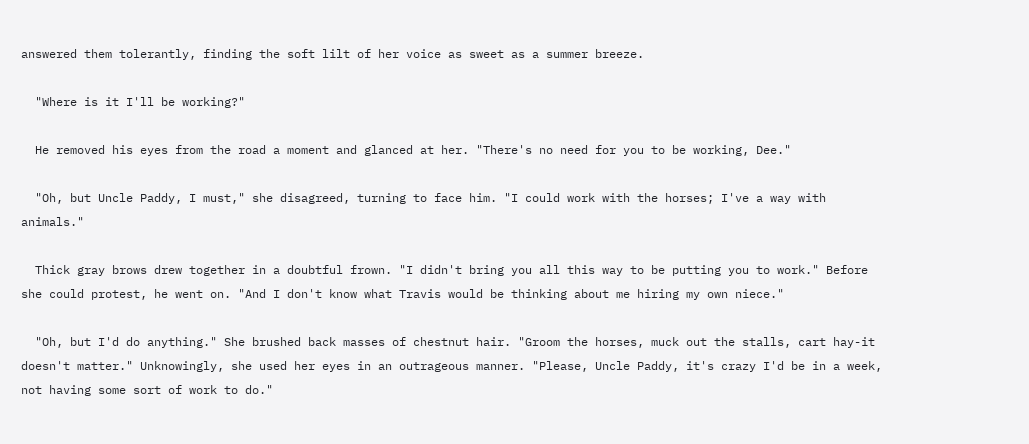answered them tolerantly, finding the soft lilt of her voice as sweet as a summer breeze.

  "Where is it I'll be working?"

  He removed his eyes from the road a moment and glanced at her. "There's no need for you to be working, Dee."

  "Oh, but Uncle Paddy, I must," she disagreed, turning to face him. "I could work with the horses; I've a way with animals."

  Thick gray brows drew together in a doubtful frown. "I didn't bring you all this way to be putting you to work." Before she could protest, he went on. "And I don't know what Travis would be thinking about me hiring my own niece."

  "Oh, but I'd do anything." She brushed back masses of chestnut hair. "Groom the horses, muck out the stalls, cart hay-it doesn't matter." Unknowingly, she used her eyes in an outrageous manner. "Please, Uncle Paddy, it's crazy I'd be in a week, not having some sort of work to do."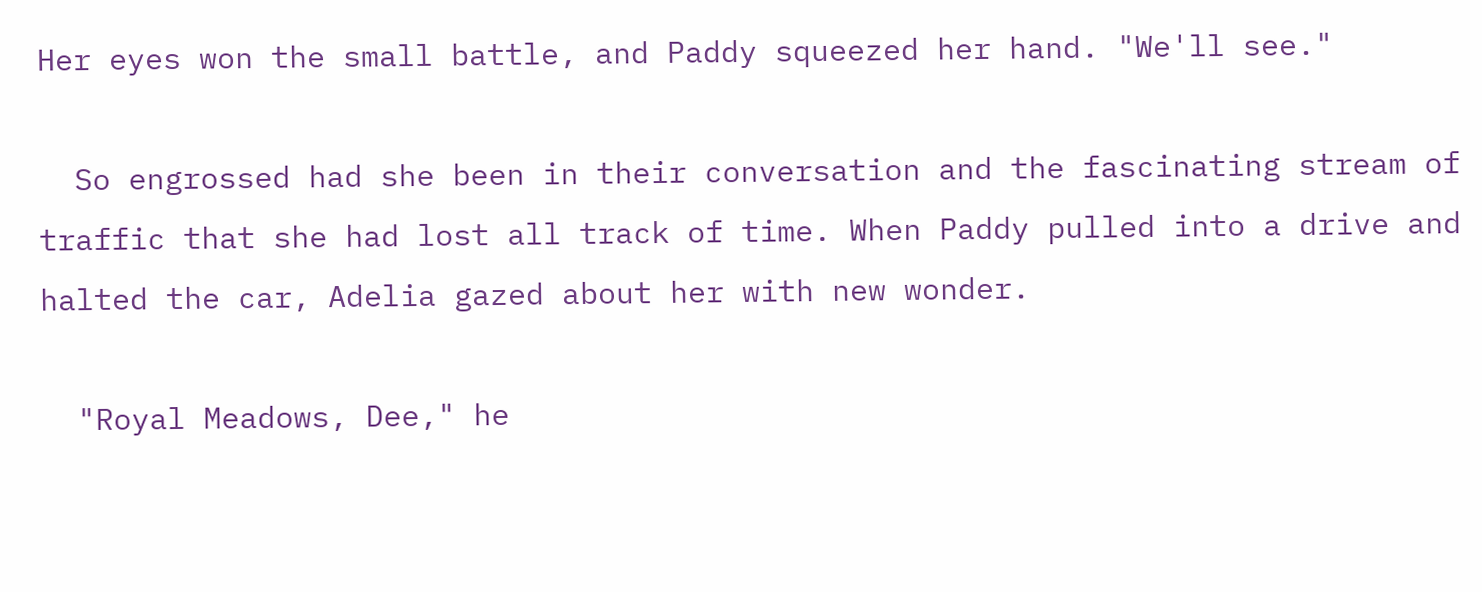Her eyes won the small battle, and Paddy squeezed her hand. "We'll see."

  So engrossed had she been in their conversation and the fascinating stream of traffic that she had lost all track of time. When Paddy pulled into a drive and halted the car, Adelia gazed about her with new wonder.

  "Royal Meadows, Dee," he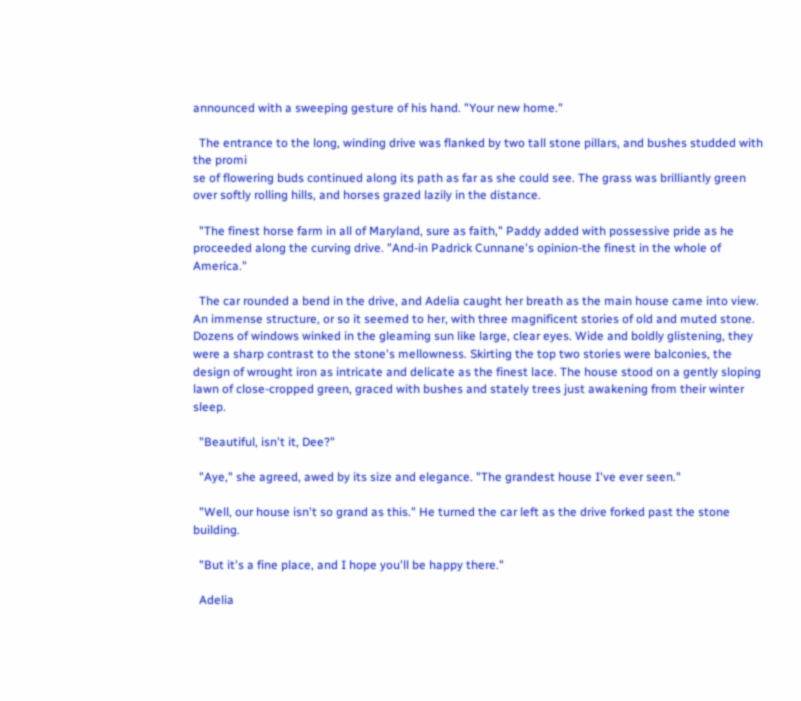announced with a sweeping gesture of his hand. "Your new home."

  The entrance to the long, winding drive was flanked by two tall stone pillars, and bushes studded with the promi
se of flowering buds continued along its path as far as she could see. The grass was brilliantly green over softly rolling hills, and horses grazed lazily in the distance.

  "The finest horse farm in all of Maryland, sure as faith," Paddy added with possessive pride as he proceeded along the curving drive. "And-in Padrick Cunnane's opinion-the finest in the whole of America."

  The car rounded a bend in the drive, and Adelia caught her breath as the main house came into view. An immense structure, or so it seemed to her, with three magnificent stories of old and muted stone. Dozens of windows winked in the gleaming sun like large, clear eyes. Wide and boldly glistening, they were a sharp contrast to the stone's mellowness. Skirting the top two stories were balconies, the design of wrought iron as intricate and delicate as the finest lace. The house stood on a gently sloping lawn of close-cropped green, graced with bushes and stately trees just awakening from their winter sleep.

  "Beautiful, isn't it, Dee?"

  "Aye," she agreed, awed by its size and elegance. "The grandest house I've ever seen."

  "Well, our house isn't so grand as this." He turned the car left as the drive forked past the stone building.

  "But it's a fine place, and I hope you'll be happy there."

  Adelia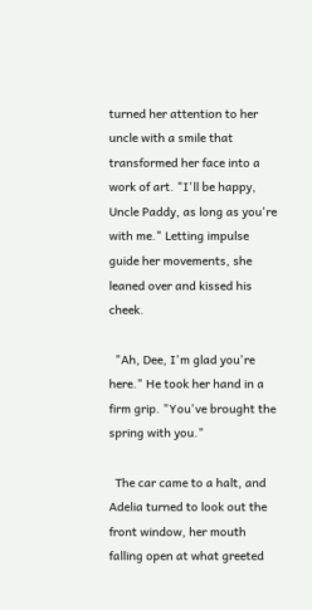turned her attention to her uncle with a smile that transformed her face into a work of art. "I'll be happy, Uncle Paddy, as long as you're with me." Letting impulse guide her movements, she leaned over and kissed his cheek.

  "Ah, Dee, I'm glad you're here." He took her hand in a firm grip. "You've brought the spring with you."

  The car came to a halt, and Adelia turned to look out the front window, her mouth falling open at what greeted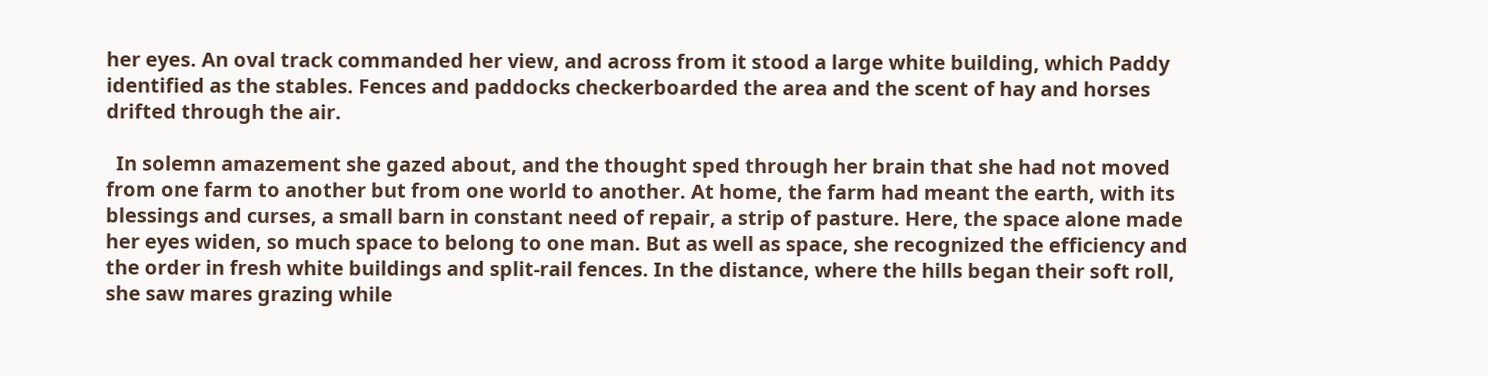her eyes. An oval track commanded her view, and across from it stood a large white building, which Paddy identified as the stables. Fences and paddocks checkerboarded the area and the scent of hay and horses drifted through the air.

  In solemn amazement she gazed about, and the thought sped through her brain that she had not moved from one farm to another but from one world to another. At home, the farm had meant the earth, with its blessings and curses, a small barn in constant need of repair, a strip of pasture. Here, the space alone made her eyes widen, so much space to belong to one man. But as well as space, she recognized the efficiency and the order in fresh white buildings and split-rail fences. In the distance, where the hills began their soft roll, she saw mares grazing while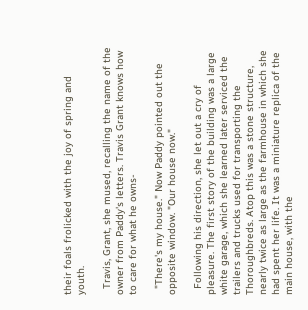their foals frolicked with the joy of spring and youth.

  Travis, Grant, she mused, recalling the name of the owner from Paddy's letters. Travis Grant knows how to care for what he owns-

  "There's my house." Now Paddy pointed out the opposite window. "Our house now."

  Following his direction, she let out a cry of pleasure. The first story of the building was a large white garage, which she learned later serviced the trailers and trucks used for transporting the Thoroughbreds. Atop this was a stone structure, nearly twice as large as the farmhouse in which she had spent her life. It was a miniature replica of the main house, with the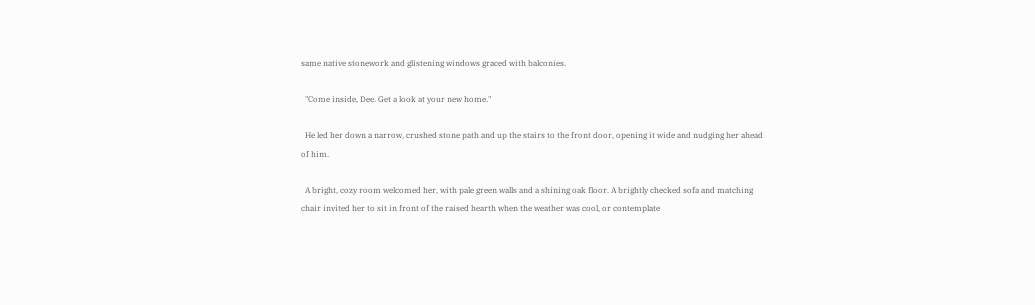same native stonework and glistening windows graced with balconies.

  "Come inside, Dee. Get a look at your new home."

  He led her down a narrow, crushed stone path and up the stairs to the front door, opening it wide and nudging her ahead of him.

  A bright, cozy room welcomed her, with pale green walls and a shining oak floor. A brightly checked sofa and matching chair invited her to sit in front of the raised hearth when the weather was cool, or contemplate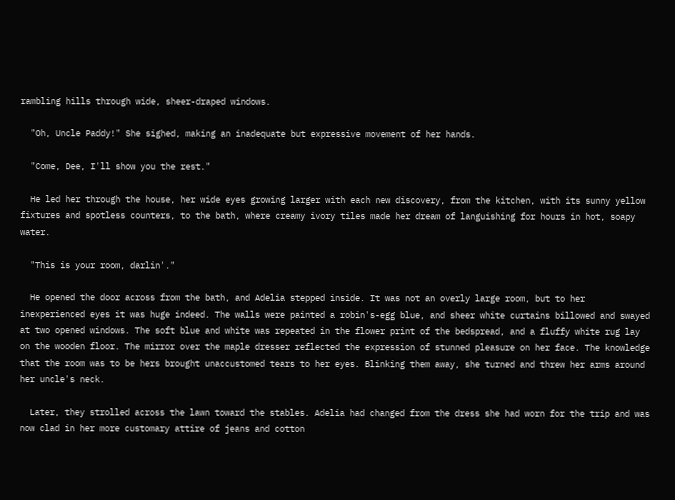rambling hills through wide, sheer-draped windows.

  "Oh, Uncle Paddy!" She sighed, making an inadequate but expressive movement of her hands.

  "Come, Dee, I'll show you the rest."

  He led her through the house, her wide eyes growing larger with each new discovery, from the kitchen, with its sunny yellow fixtures and spotless counters, to the bath, where creamy ivory tiles made her dream of languishing for hours in hot, soapy water.

  "This is your room, darlin'."

  He opened the door across from the bath, and Adelia stepped inside. It was not an overly large room, but to her inexperienced eyes it was huge indeed. The walls were painted a robin's-egg blue, and sheer white curtains billowed and swayed at two opened windows. The soft blue and white was repeated in the flower print of the bedspread, and a fluffy white rug lay on the wooden floor. The mirror over the maple dresser reflected the expression of stunned pleasure on her face. The knowledge that the room was to be hers brought unaccustomed tears to her eyes. Blinking them away, she turned and threw her arms around her uncle's neck.

  Later, they strolled across the lawn toward the stables. Adelia had changed from the dress she had worn for the trip and was now clad in her more customary attire of jeans and cotton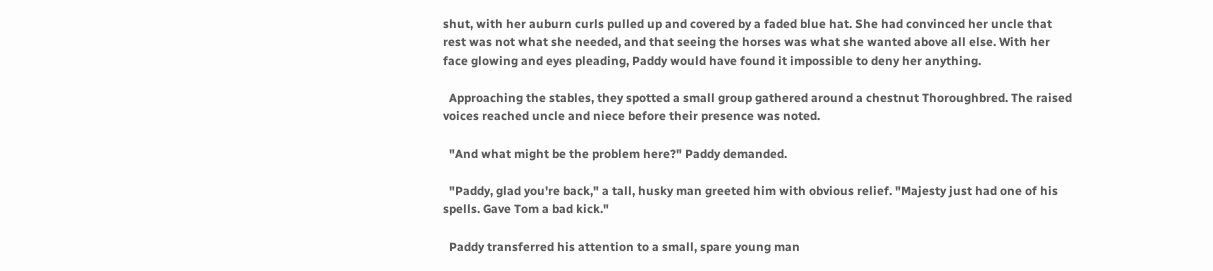shut, with her auburn curls pulled up and covered by a faded blue hat. She had convinced her uncle that rest was not what she needed, and that seeing the horses was what she wanted above all else. With her face glowing and eyes pleading, Paddy would have found it impossible to deny her anything.

  Approaching the stables, they spotted a small group gathered around a chestnut Thoroughbred. The raised voices reached uncle and niece before their presence was noted.

  "And what might be the problem here?" Paddy demanded.

  "Paddy, glad you're back," a tall, husky man greeted him with obvious relief. "Majesty just had one of his spells. Gave Tom a bad kick."

  Paddy transferred his attention to a small, spare young man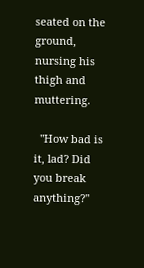seated on the ground, nursing his thigh and muttering.

  "How bad is it, lad? Did you break anything?"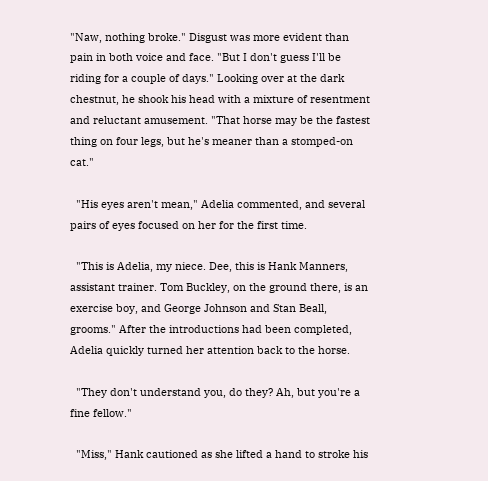"Naw, nothing broke." Disgust was more evident than pain in both voice and face. "But I don't guess I'll be riding for a couple of days." Looking over at the dark chestnut, he shook his head with a mixture of resentment and reluctant amusement. "That horse may be the fastest thing on four legs, but he's meaner than a stomped-on cat."

  "His eyes aren't mean," Adelia commented, and several pairs of eyes focused on her for the first time.

  "This is Adelia, my niece. Dee, this is Hank Manners, assistant trainer. Tom Buckley, on the ground there, is an exercise boy, and George Johnson and Stan Beall, grooms." After the introductions had been completed, Adelia quickly turned her attention back to the horse.

  "They don't understand you, do they? Ah, but you're a fine fellow."

  "Miss," Hank cautioned as she lifted a hand to stroke his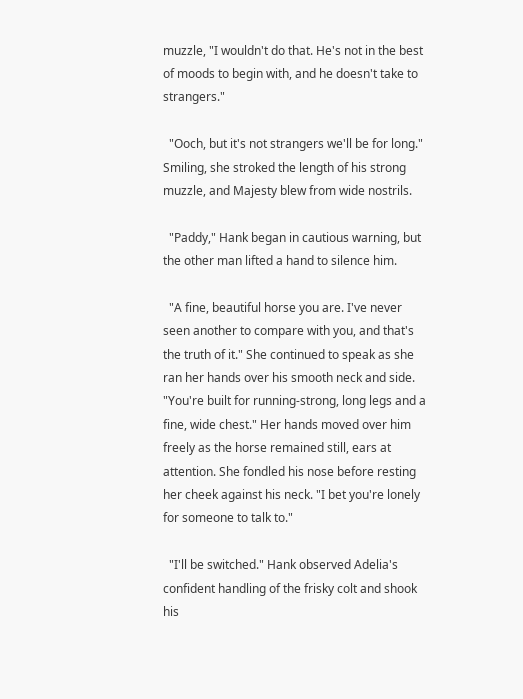muzzle, "I wouldn't do that. He's not in the best of moods to begin with, and he doesn't take to strangers."

  "Ooch, but it's not strangers we'll be for long." Smiling, she stroked the length of his strong muzzle, and Majesty blew from wide nostrils.

  "Paddy," Hank began in cautious warning, but the other man lifted a hand to silence him.

  "A fine, beautiful horse you are. I've never seen another to compare with you, and that's the truth of it." She continued to speak as she ran her hands over his smooth neck and side. "You're built for running-strong, long legs and a fine, wide chest." Her hands moved over him freely as the horse remained still, ears at attention. She fondled his nose before resting her cheek against his neck. "I bet you're lonely for someone to talk to."

  "I'll be switched." Hank observed Adelia's confident handling of the frisky colt and shook his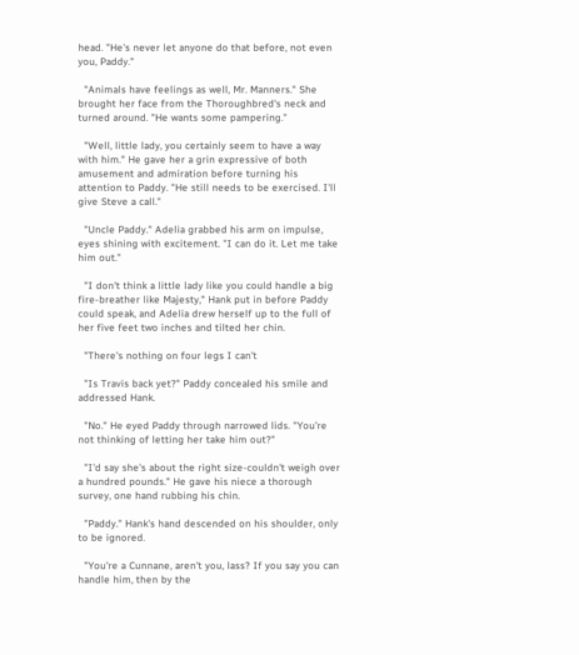head. "He's never let anyone do that before, not even you, Paddy."

  "Animals have feelings as well, Mr. Manners." She brought her face from the Thoroughbred's neck and turned around. "He wants some pampering."

  "Well, little lady, you certainly seem to have a way with him." He gave her a grin expressive of both amusement and admiration before turning his attention to Paddy. "He still needs to be exercised. I'll give Steve a call."

  "Uncle Paddy." Adelia grabbed his arm on impulse, eyes shining with excitement. "I can do it. Let me take him out."

  "I don't think a little lady like you could handle a big fire-breather like Majesty," Hank put in before Paddy could speak, and Adelia drew herself up to the full of her five feet two inches and tilted her chin.

  "There's nothing on four legs I can't

  "Is Travis back yet?" Paddy concealed his smile and addressed Hank.

  "No." He eyed Paddy through narrowed lids. "You're not thinking of letting her take him out?"

  "I'd say she's about the right size-couldn't weigh over a hundred pounds." He gave his niece a thorough survey, one hand rubbing his chin.

  "Paddy." Hank's hand descended on his shoulder, only to be ignored.

  "You're a Cunnane, aren't you, lass? If you say you can handle him, then by the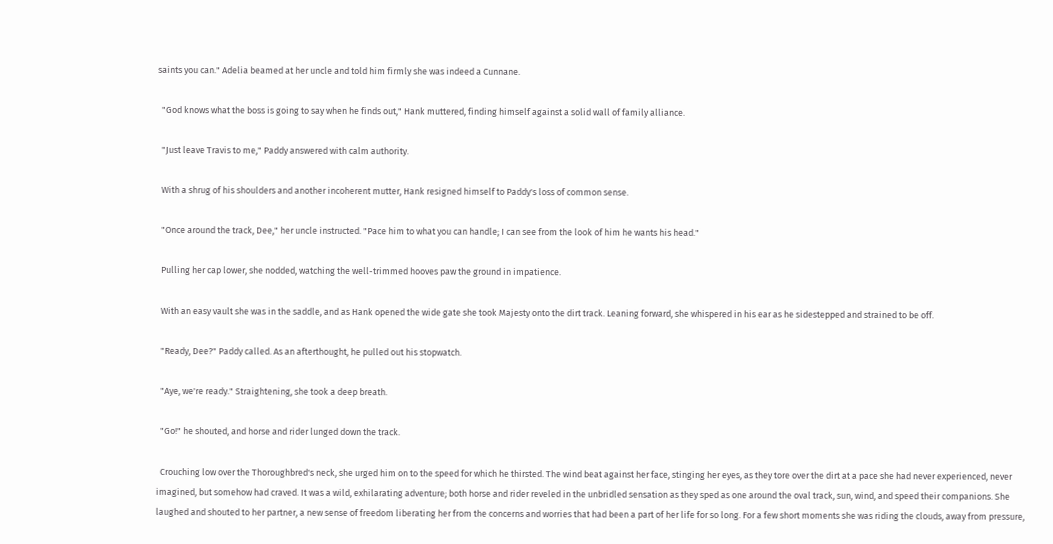saints you can." Adelia beamed at her uncle and told him firmly she was indeed a Cunnane.

  "God knows what the boss is going to say when he finds out," Hank muttered, finding himself against a solid wall of family alliance.

  "Just leave Travis to me," Paddy answered with calm authority.

  With a shrug of his shoulders and another incoherent mutter, Hank resigned himself to Paddy's loss of common sense.

  "Once around the track, Dee," her uncle instructed. "Pace him to what you can handle; I can see from the look of him he wants his head."

  Pulling her cap lower, she nodded, watching the well-trimmed hooves paw the ground in impatience.

  With an easy vault she was in the saddle, and as Hank opened the wide gate she took Majesty onto the dirt track. Leaning forward, she whispered in his ear as he sidestepped and strained to be off.

  "Ready, Dee?" Paddy called. As an afterthought, he pulled out his stopwatch.

  "Aye, we're ready." Straightening, she took a deep breath.

  "Go!" he shouted, and horse and rider lunged down the track.

  Crouching low over the Thoroughbred's neck, she urged him on to the speed for which he thirsted. The wind beat against her face, stinging her eyes, as they tore over the dirt at a pace she had never experienced, never imagined, but somehow had craved. It was a wild, exhilarating adventure; both horse and rider reveled in the unbridled sensation as they sped as one around the oval track, sun, wind, and speed their companions. She laughed and shouted to her partner, a new sense of freedom liberating her from the concerns and worries that had been a part of her life for so long. For a few short moments she was riding the clouds, away from pressure,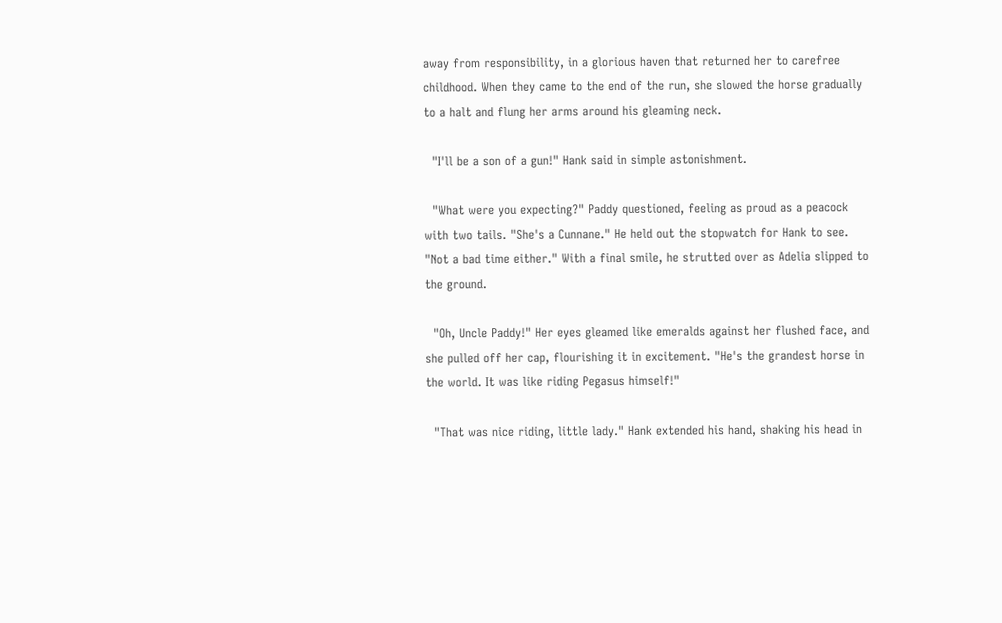away from responsibility, in a glorious haven that returned her to carefree childhood. When they came to the end of the run, she slowed the horse gradually to a halt and flung her arms around his gleaming neck.

  "I'll be a son of a gun!" Hank said in simple astonishment.

  "What were you expecting?" Paddy questioned, feeling as proud as a peacock with two tails. "She's a Cunnane." He held out the stopwatch for Hank to see. "Not a bad time either." With a final smile, he strutted over as Adelia slipped to the ground.

  "Oh, Uncle Paddy!" Her eyes gleamed like emeralds against her flushed face, and she pulled off her cap, flourishing it in excitement. "He's the grandest horse in the world. It was like riding Pegasus himself!"

  "That was nice riding, little lady." Hank extended his hand, shaking his head in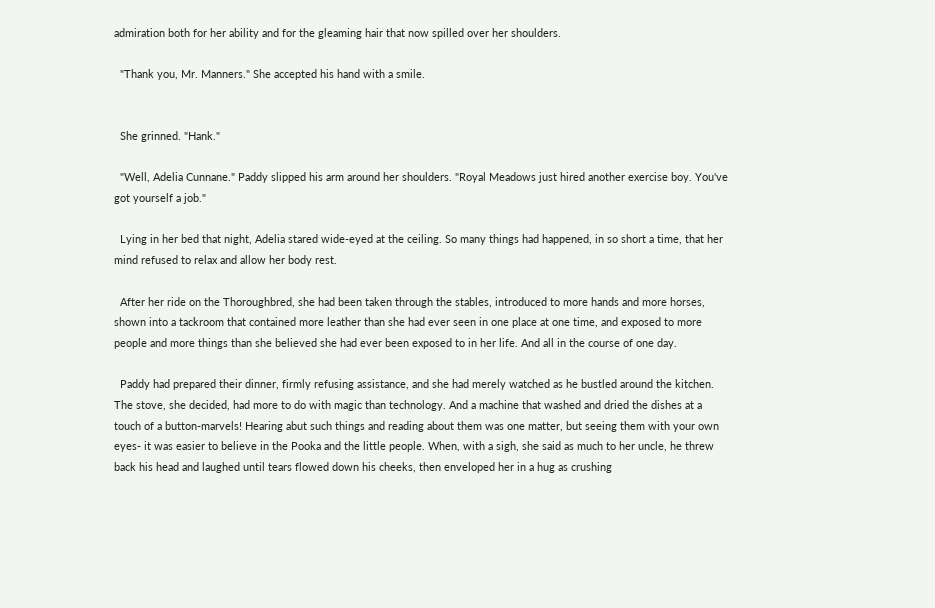admiration both for her ability and for the gleaming hair that now spilled over her shoulders.

  "Thank you, Mr. Manners." She accepted his hand with a smile.


  She grinned. "Hank."

  "Well, Adelia Cunnane." Paddy slipped his arm around her shoulders. "Royal Meadows just hired another exercise boy. You've got yourself a job."

  Lying in her bed that night, Adelia stared wide-eyed at the ceiling. So many things had happened, in so short a time, that her mind refused to relax and allow her body rest.

  After her ride on the Thoroughbred, she had been taken through the stables, introduced to more hands and more horses, shown into a tackroom that contained more leather than she had ever seen in one place at one time, and exposed to more people and more things than she believed she had ever been exposed to in her life. And all in the course of one day.

  Paddy had prepared their dinner, firmly refusing assistance, and she had merely watched as he bustled around the kitchen. The stove, she decided, had more to do with magic than technology. And a machine that washed and dried the dishes at a touch of a button-marvels! Hearing abut such things and reading about them was one matter, but seeing them with your own eyes- it was easier to believe in the Pooka and the little people. When, with a sigh, she said as much to her uncle, he threw back his head and laughed until tears flowed down his cheeks, then enveloped her in a hug as crushing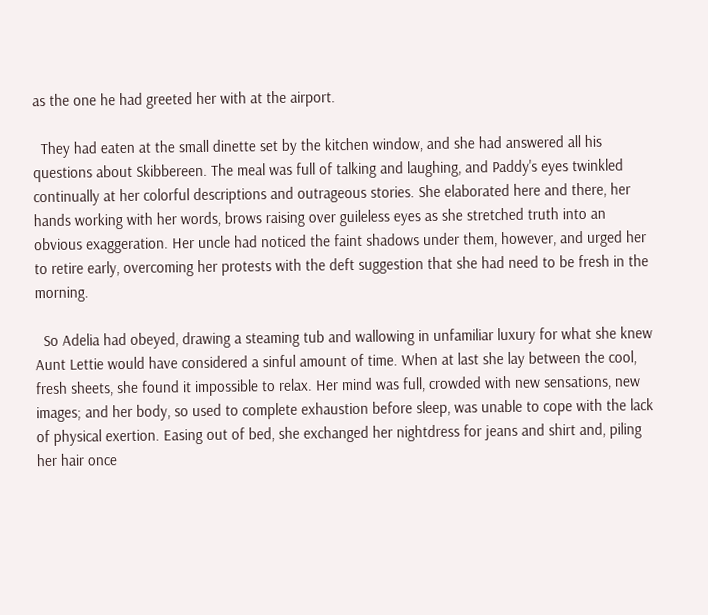as the one he had greeted her with at the airport.

  They had eaten at the small dinette set by the kitchen window, and she had answered all his questions about Skibbereen. The meal was full of talking and laughing, and Paddy's eyes twinkled continually at her colorful descriptions and outrageous stories. She elaborated here and there, her hands working with her words, brows raising over guileless eyes as she stretched truth into an obvious exaggeration. Her uncle had noticed the faint shadows under them, however, and urged her to retire early, overcoming her protests with the deft suggestion that she had need to be fresh in the morning.

  So Adelia had obeyed, drawing a steaming tub and wallowing in unfamiliar luxury for what she knew Aunt Lettie would have considered a sinful amount of time. When at last she lay between the cool, fresh sheets, she found it impossible to relax. Her mind was full, crowded with new sensations, new images; and her body, so used to complete exhaustion before sleep, was unable to cope with the lack of physical exertion. Easing out of bed, she exchanged her nightdress for jeans and shirt and, piling her hair once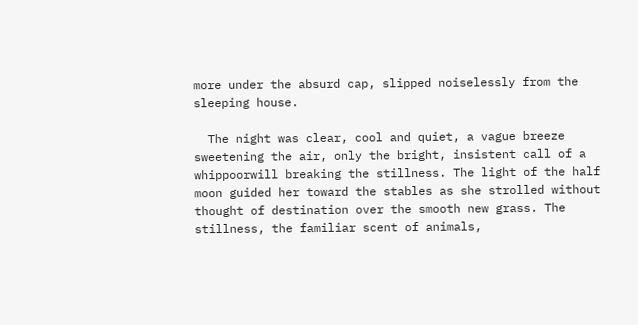more under the absurd cap, slipped noiselessly from the sleeping house.

  The night was clear, cool and quiet, a vague breeze sweetening the air, only the bright, insistent call of a whippoorwill breaking the stillness. The light of the half moon guided her toward the stables as she strolled without thought of destination over the smooth new grass. The stillness, the familiar scent of animals,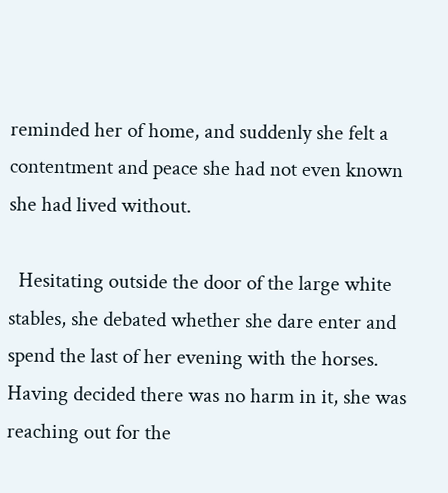reminded her of home, and suddenly she felt a contentment and peace she had not even known she had lived without.

  Hesitating outside the door of the large white stables, she debated whether she dare enter and spend the last of her evening with the horses. Having decided there was no harm in it, she was reaching out for the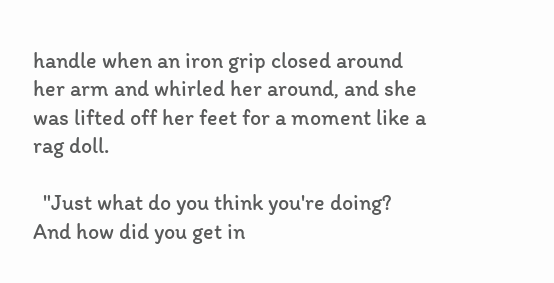handle when an iron grip closed around her arm and whirled her around, and she was lifted off her feet for a moment like a rag doll.

  "Just what do you think you're doing? And how did you get in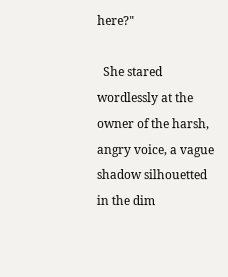here?"

  She stared wordlessly at the owner of the harsh, angry voice, a vague shadow silhouetted in the dim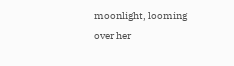moonlight, looming over her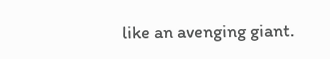like an avenging giant.